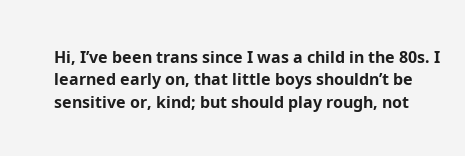Hi, I’ve been trans since I was a child in the 80s. I learned early on, that little boys shouldn’t be sensitive or, kind; but should play rough, not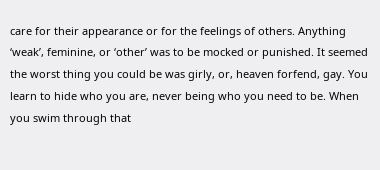care for their appearance or for the feelings of others. Anything ‘weak’, feminine, or ‘other’ was to be mocked or punished. It seemed the worst thing you could be was girly, or, heaven forfend, gay. You learn to hide who you are, never being who you need to be. When you swim through that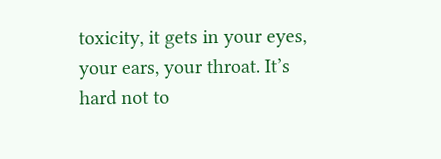toxicity, it gets in your eyes, your ears, your throat. It’s hard not to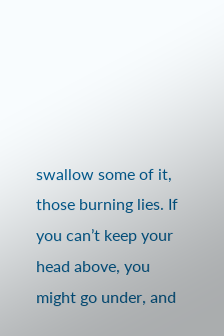swallow some of it, those burning lies. If you can’t keep your head above, you might go under, and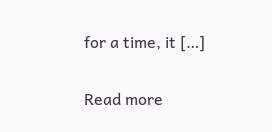for a time, it […]

Read more